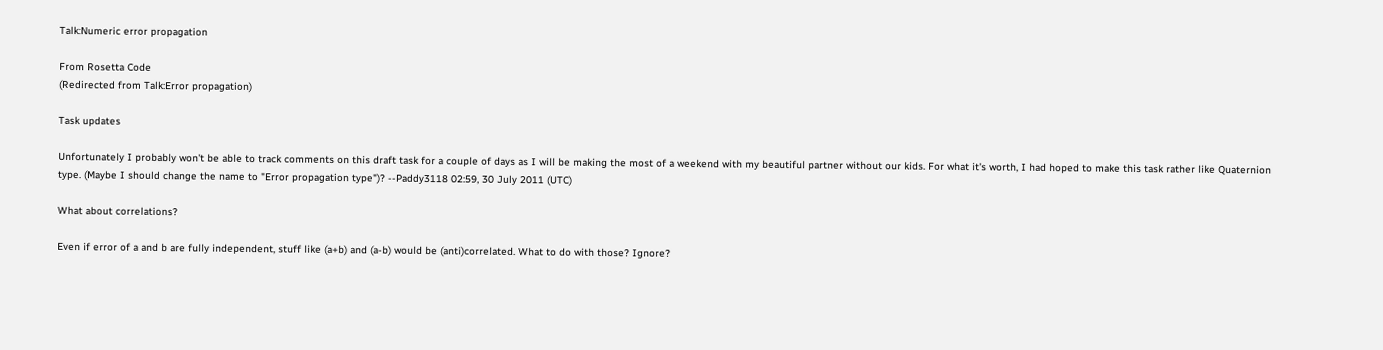Talk:Numeric error propagation

From Rosetta Code
(Redirected from Talk:Error propagation)

Task updates

Unfortunately I probably won't be able to track comments on this draft task for a couple of days as I will be making the most of a weekend with my beautiful partner without our kids. For what it's worth, I had hoped to make this task rather like Quaternion type. (Maybe I should change the name to "Error propagation type")? --Paddy3118 02:59, 30 July 2011 (UTC)

What about correlations?

Even if error of a and b are fully independent, stuff like (a+b) and (a-b) would be (anti)correlated. What to do with those? Ignore?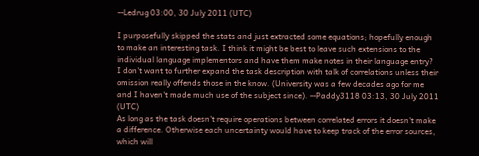--Ledrug 03:00, 30 July 2011 (UTC)

I purposefully skipped the stats and just extracted some equations; hopefully enough to make an interesting task. I think it might be best to leave such extensions to the individual language implementors and have them make notes in their language entry?
I don't want to further expand the task description with talk of correlations unless their omission really offends those in the know. (University was a few decades ago for me and I haven't made much use of the subject since). --Paddy3118 03:13, 30 July 2011 (UTC)
As long as the task doesn't require operations between correlated errors it doesn't make a difference. Otherwise each uncertainty would have to keep track of the error sources, which will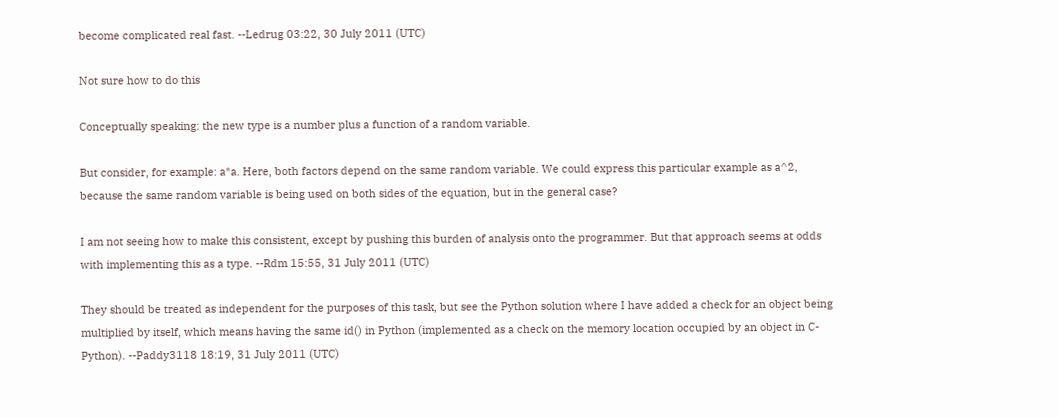become complicated real fast. --Ledrug 03:22, 30 July 2011 (UTC)

Not sure how to do this

Conceptually speaking: the new type is a number plus a function of a random variable.

But consider, for example: a*a. Here, both factors depend on the same random variable. We could express this particular example as a^2, because the same random variable is being used on both sides of the equation, but in the general case?

I am not seeing how to make this consistent, except by pushing this burden of analysis onto the programmer. But that approach seems at odds with implementing this as a type. --Rdm 15:55, 31 July 2011 (UTC)

They should be treated as independent for the purposes of this task, but see the Python solution where I have added a check for an object being multiplied by itself, which means having the same id() in Python (implemented as a check on the memory location occupied by an object in C-Python). --Paddy3118 18:19, 31 July 2011 (UTC)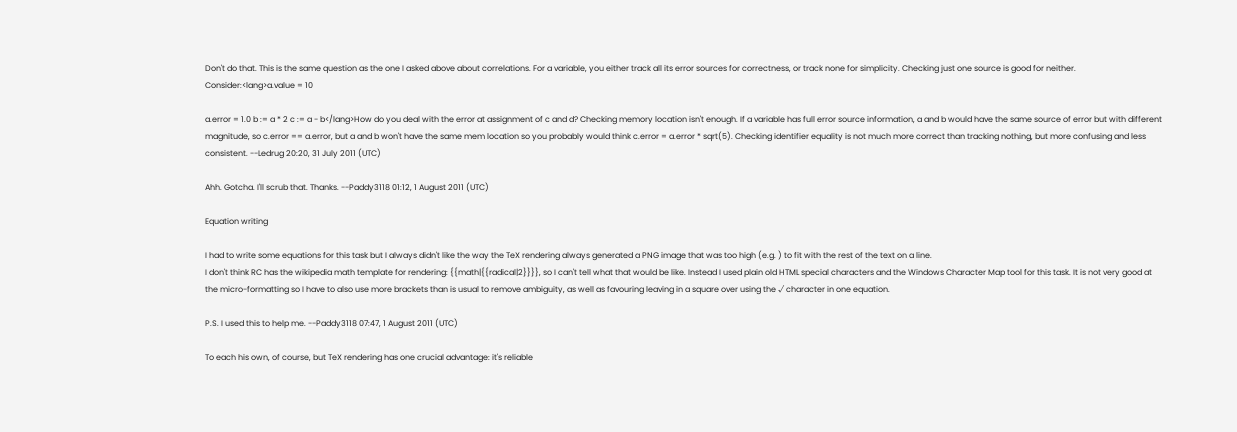Don't do that. This is the same question as the one I asked above about correlations. For a variable, you either track all its error sources for correctness, or track none for simplicity. Checking just one source is good for neither. Consider:<lang>a.value = 10

a.error = 1.0 b := a * 2 c := a - b</lang>How do you deal with the error at assignment of c and d? Checking memory location isn't enough. If a variable has full error source information, a and b would have the same source of error but with different magnitude, so c.error == a.error, but a and b won't have the same mem location so you probably would think c.error = a.error * sqrt(5). Checking identifier equality is not much more correct than tracking nothing, but more confusing and less consistent. --Ledrug 20:20, 31 July 2011 (UTC)

Ahh. Gotcha. I'll scrub that. Thanks. --Paddy3118 01:12, 1 August 2011 (UTC)

Equation writing

I had to write some equations for this task but I always didn't like the way the TeX rendering always generated a PNG image that was too high (e.g. ) to fit with the rest of the text on a line.
I don't think RC has the wikipedia math template for rendering: {{math|{{radical|2}}}}, so I can't tell what that would be like. Instead I used plain old HTML special characters and the Windows Character Map tool for this task. It is not very good at the micro-formatting so I have to also use more brackets than is usual to remove ambiguity, as well as favouring leaving in a square over using the √ character in one equation.

P.S. I used this to help me. --Paddy3118 07:47, 1 August 2011 (UTC)

To each his own, of course, but TeX rendering has one crucial advantage: it's reliable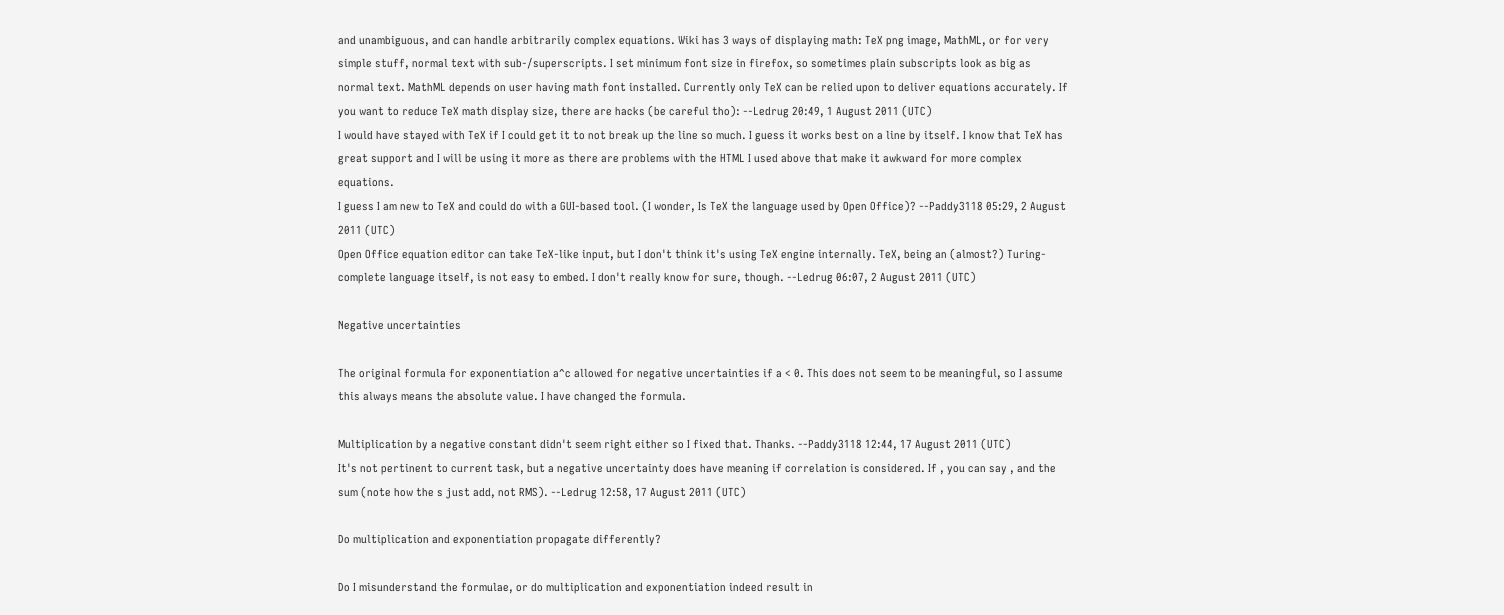and unambiguous, and can handle arbitrarily complex equations. Wiki has 3 ways of displaying math: TeX png image, MathML, or for very simple stuff, normal text with sub-/superscripts. I set minimum font size in firefox, so sometimes plain subscripts look as big as normal text. MathML depends on user having math font installed. Currently only TeX can be relied upon to deliver equations accurately. If you want to reduce TeX math display size, there are hacks (be careful tho): --Ledrug 20:49, 1 August 2011 (UTC)
I would have stayed with TeX if I could get it to not break up the line so much. I guess it works best on a line by itself. I know that TeX has great support and I will be using it more as there are problems with the HTML I used above that make it awkward for more complex equations.
I guess I am new to TeX and could do with a GUI-based tool. (I wonder, Is TeX the language used by Open Office)? --Paddy3118 05:29, 2 August 2011 (UTC)
Open Office equation editor can take TeX-like input, but I don't think it's using TeX engine internally. TeX, being an (almost?) Turing-complete language itself, is not easy to embed. I don't really know for sure, though. --Ledrug 06:07, 2 August 2011 (UTC)

Negative uncertainties

The original formula for exponentiation a^c allowed for negative uncertainties if a < 0. This does not seem to be meaningful, so I assume this always means the absolute value. I have changed the formula.

Multiplication by a negative constant didn't seem right either so I fixed that. Thanks. --Paddy3118 12:44, 17 August 2011 (UTC)
It's not pertinent to current task, but a negative uncertainty does have meaning if correlation is considered. If , you can say , and the sum (note how the s just add, not RMS). --Ledrug 12:58, 17 August 2011 (UTC)

Do multiplication and exponentiation propagate differently?

Do I misunderstand the formulae, or do multiplication and exponentiation indeed result in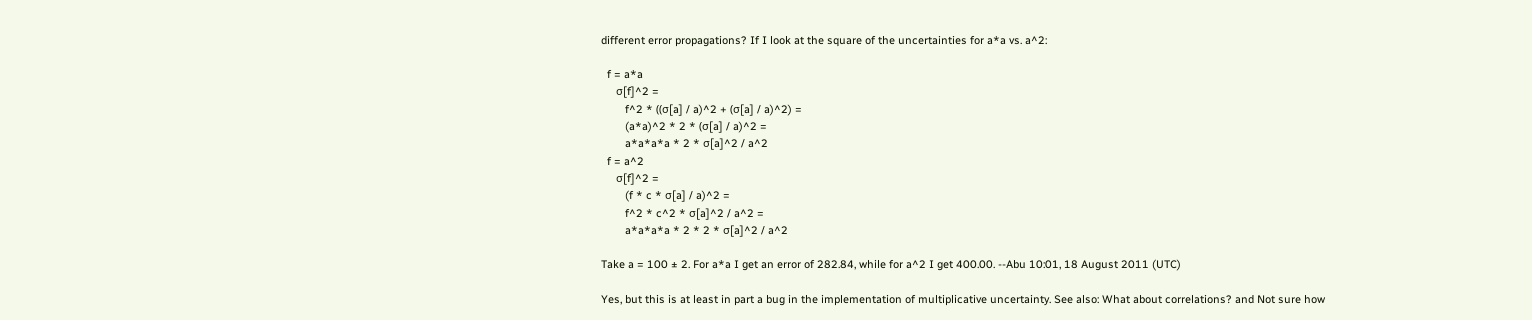different error propagations? If I look at the square of the uncertainties for a*a vs. a^2:

  f = a*a
     σ[f]^2 =
        f^2 * ((σ[a] / a)^2 + (σ[a] / a)^2) =
        (a*a)^2 * 2 * (σ[a] / a)^2 =
        a*a*a*a * 2 * σ[a]^2 / a^2
  f = a^2
     σ[f]^2 =
        (f * c * σ[a] / a)^2 =
        f^2 * c^2 * σ[a]^2 / a^2 =
        a*a*a*a * 2 * 2 * σ[a]^2 / a^2

Take a = 100 ± 2. For a*a I get an error of 282.84, while for a^2 I get 400.00. --Abu 10:01, 18 August 2011 (UTC)

Yes, but this is at least in part a bug in the implementation of multiplicative uncertainty. See also: What about correlations? and Not sure how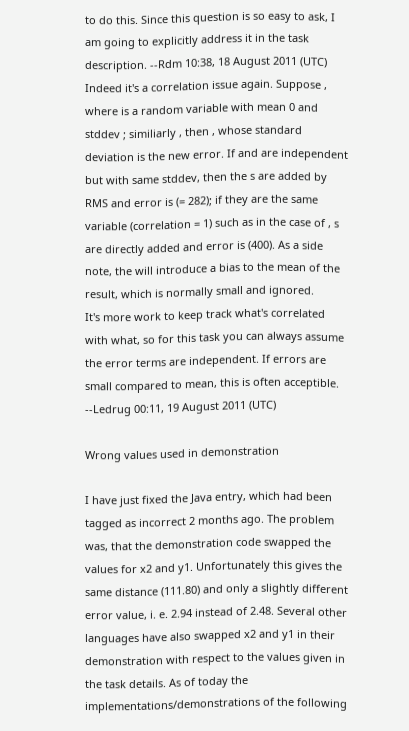to do this. Since this question is so easy to ask, I am going to explicitly address it in the task description. --Rdm 10:38, 18 August 2011 (UTC)
Indeed it's a correlation issue again. Suppose , where is a random variable with mean 0 and stddev ; similiarly , then , whose standard deviation is the new error. If and are independent but with same stddev, then the s are added by RMS and error is (= 282); if they are the same variable (correlation = 1) such as in the case of , s are directly added and error is (400). As a side note, the will introduce a bias to the mean of the result, which is normally small and ignored.
It's more work to keep track what's correlated with what, so for this task you can always assume the error terms are independent. If errors are small compared to mean, this is often acceptible. --Ledrug 00:11, 19 August 2011 (UTC)

Wrong values used in demonstration

I have just fixed the Java entry, which had been tagged as incorrect 2 months ago. The problem was, that the demonstration code swapped the values for x2 and y1. Unfortunately this gives the same distance (111.80) and only a slightly different error value, i. e. 2.94 instead of 2.48. Several other languages have also swapped x2 and y1 in their demonstration with respect to the values given in the task details. As of today the implementations/demonstrations of the following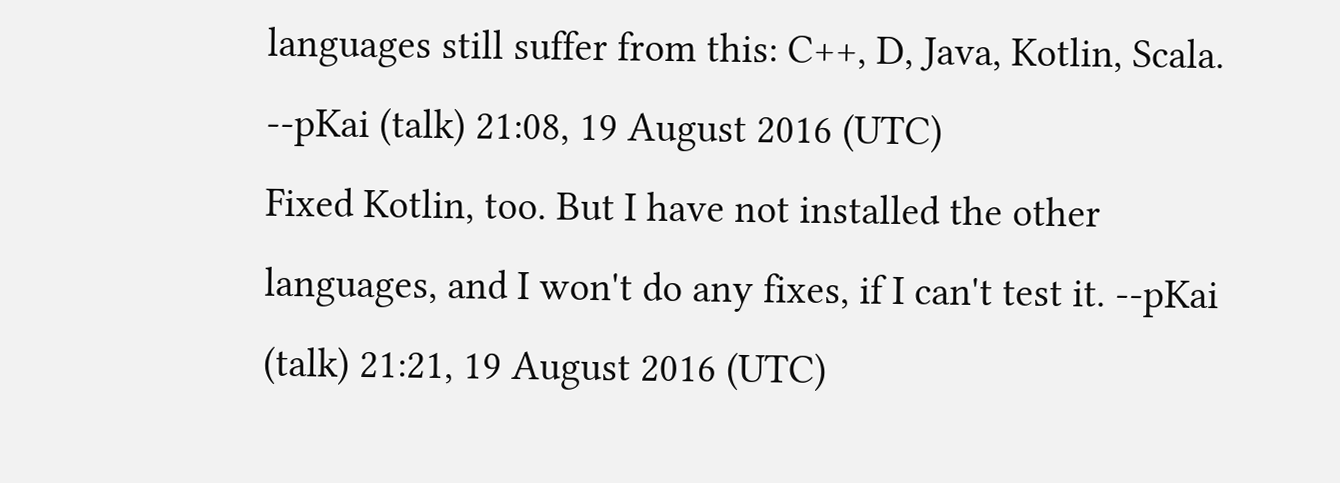languages still suffer from this: C++, D, Java, Kotlin, Scala. --pKai (talk) 21:08, 19 August 2016 (UTC)
Fixed Kotlin, too. But I have not installed the other languages, and I won't do any fixes, if I can't test it. --pKai (talk) 21:21, 19 August 2016 (UTC)